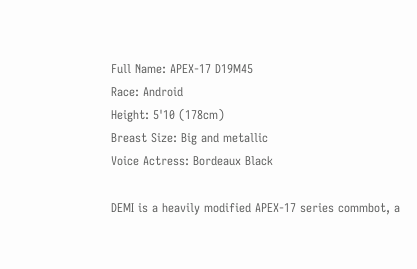Full Name: APEX-17 D19M45
Race: Android
Height: 5'10 (178cm)
Breast Size: Big and metallic
Voice Actress: Bordeaux Black

DEMI is a heavily modified APEX-17 series commbot, a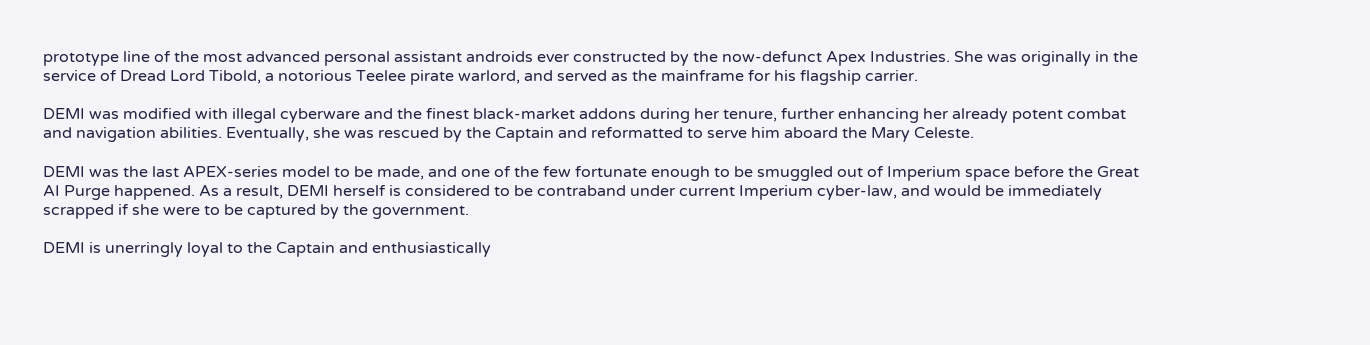prototype line of the most advanced personal assistant androids ever constructed by the now-defunct Apex Industries. She was originally in the service of Dread Lord Tibold, a notorious Teelee pirate warlord, and served as the mainframe for his flagship carrier.

DEMI was modified with illegal cyberware and the finest black-market addons during her tenure, further enhancing her already potent combat and navigation abilities. Eventually, she was rescued by the Captain and reformatted to serve him aboard the Mary Celeste.

DEMI was the last APEX-series model to be made, and one of the few fortunate enough to be smuggled out of Imperium space before the Great AI Purge happened. As a result, DEMI herself is considered to be contraband under current Imperium cyber-law, and would be immediately scrapped if she were to be captured by the government.

DEMI is unerringly loyal to the Captain and enthusiastically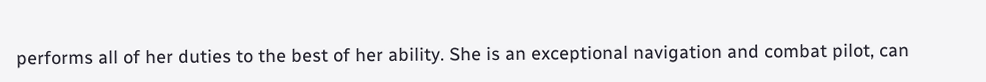performs all of her duties to the best of her ability. She is an exceptional navigation and combat pilot, can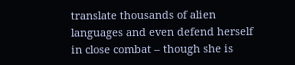translate thousands of alien languages and even defend herself in close combat – though she is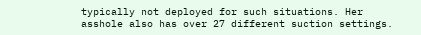typically not deployed for such situations. Her asshole also has over 27 different suction settings.